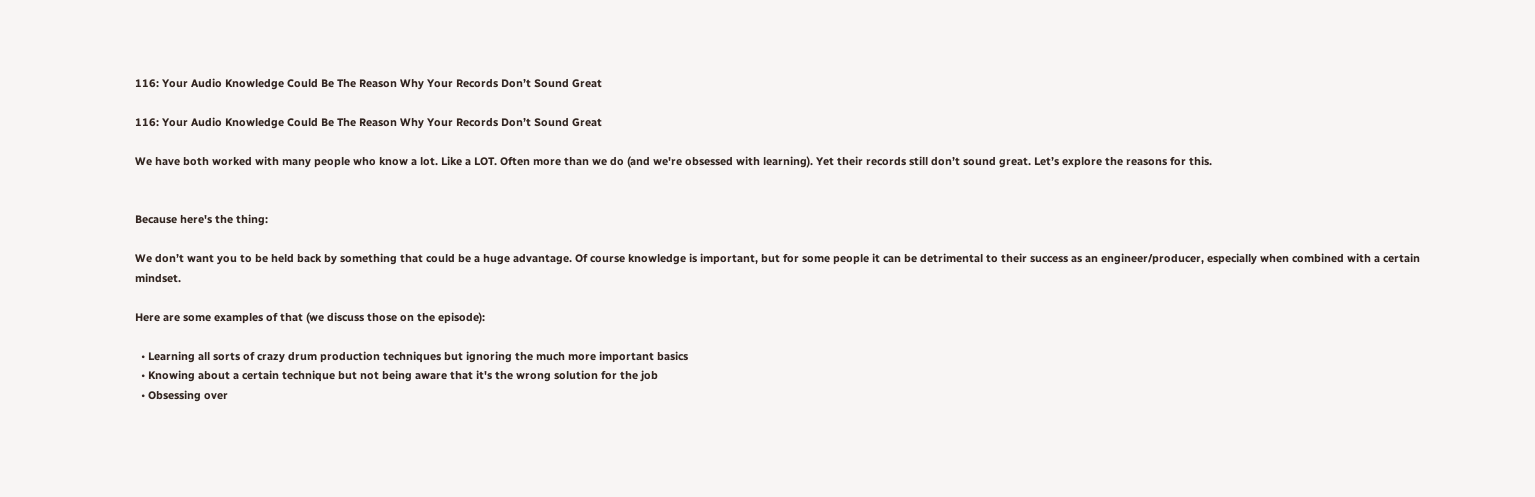116: Your Audio Knowledge Could Be The Reason Why Your Records Don’t Sound Great

116: Your Audio Knowledge Could Be The Reason Why Your Records Don’t Sound Great

We have both worked with many people who know a lot. Like a LOT. Often more than we do (and we're obsessed with learning). Yet their records still don’t sound great. Let’s explore the reasons for this.


Because here's the thing:

We don’t want you to be held back by something that could be a huge advantage. Of course knowledge is important, but for some people it can be detrimental to their success as an engineer/producer, especially when combined with a certain mindset.

Here are some examples of that (we discuss those on the episode):

  • Learning all sorts of crazy drum production techniques but ignoring the much more important basics
  • Knowing about a certain technique but not being aware that it's the wrong solution for the job
  • Obsessing over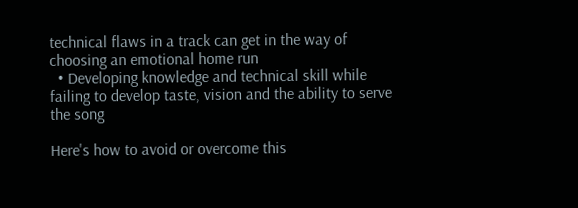technical flaws in a track can get in the way of choosing an emotional home run
  • Developing knowledge and technical skill while failing to develop taste, vision and the ability to serve the song

Here's how to avoid or overcome this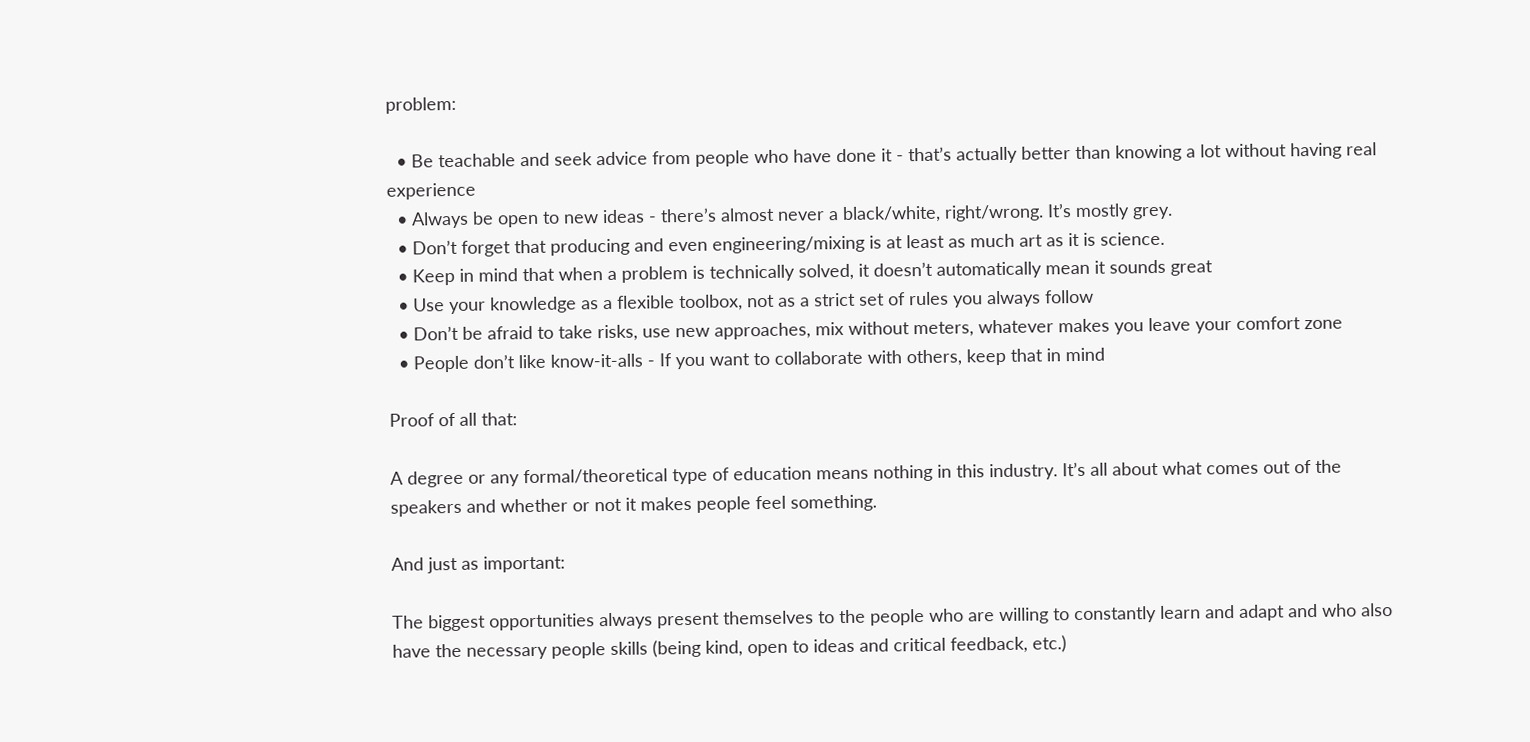problem:

  • Be teachable and seek advice from people who have done it - that’s actually better than knowing a lot without having real experience
  • Always be open to new ideas - there’s almost never a black/white, right/wrong. It’s mostly grey.
  • Don’t forget that producing and even engineering/mixing is at least as much art as it is science.
  • Keep in mind that when a problem is technically solved, it doesn’t automatically mean it sounds great
  • Use your knowledge as a flexible toolbox, not as a strict set of rules you always follow
  • Don’t be afraid to take risks, use new approaches, mix without meters, whatever makes you leave your comfort zone
  • People don’t like know-it-alls - If you want to collaborate with others, keep that in mind

Proof of all that:

A degree or any formal/theoretical type of education means nothing in this industry. It’s all about what comes out of the speakers and whether or not it makes people feel something.

And just as important:

The biggest opportunities always present themselves to the people who are willing to constantly learn and adapt and who also have the necessary people skills (being kind, open to ideas and critical feedback, etc.)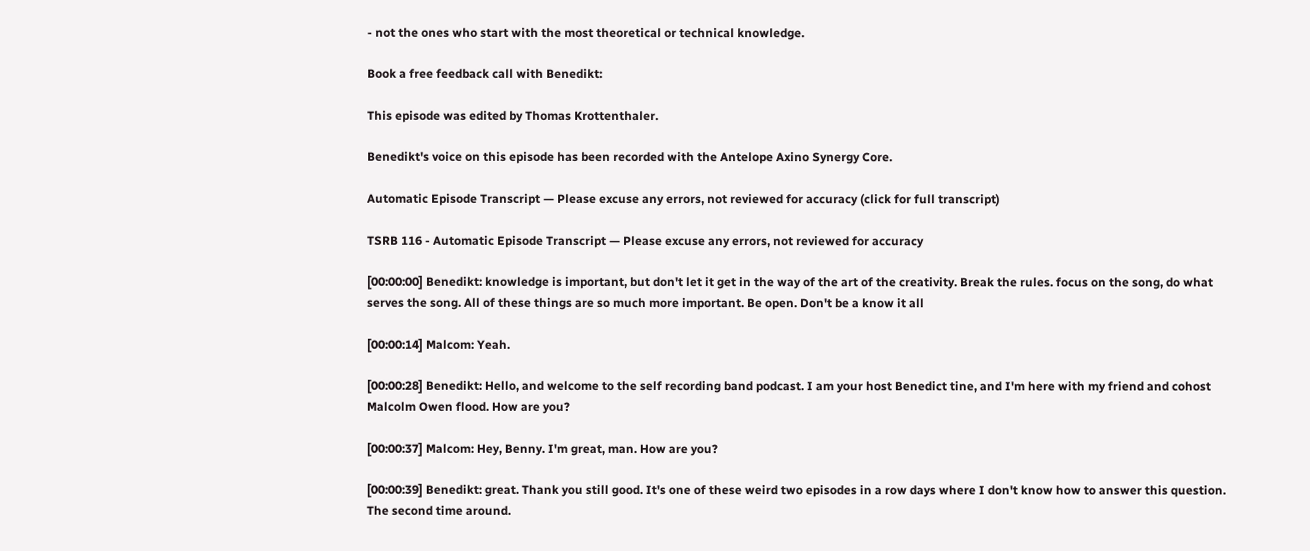- not the ones who start with the most theoretical or technical knowledge.

Book a free feedback call with Benedikt:

This episode was edited by Thomas Krottenthaler.

Benedikt's voice on this episode has been recorded with the Antelope Axino Synergy Core.

Automatic Episode Transcript — Please excuse any errors, not reviewed for accuracy (click for full transcript)

TSRB 116 - Automatic Episode Transcript — Please excuse any errors, not reviewed for accuracy

[00:00:00] Benedikt: knowledge is important, but don't let it get in the way of the art of the creativity. Break the rules. focus on the song, do what serves the song. All of these things are so much more important. Be open. Don't be a know it all

[00:00:14] Malcom: Yeah.

[00:00:28] Benedikt: Hello, and welcome to the self recording band podcast. I am your host Benedict tine, and I'm here with my friend and cohost Malcolm Owen flood. How are you?

[00:00:37] Malcom: Hey, Benny. I'm great, man. How are you?

[00:00:39] Benedikt: great. Thank you still good. It's one of these weird two episodes in a row days where I don't know how to answer this question. The second time around.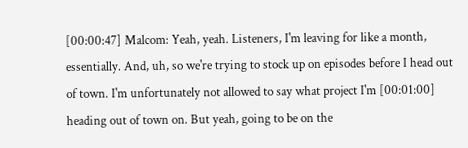[00:00:47] Malcom: Yeah, yeah. Listeners, I'm leaving for like a month, essentially. And, uh, so we're trying to stock up on episodes before I head out of town. I'm unfortunately not allowed to say what project I'm [00:01:00] heading out of town on. But yeah, going to be on the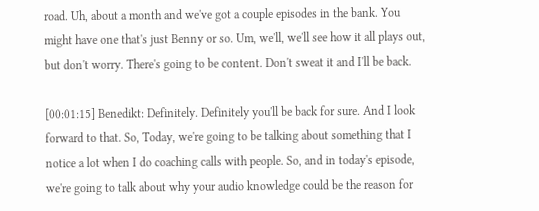road. Uh, about a month and we've got a couple episodes in the bank. You might have one that's just Benny or so. Um, we'll, we'll see how it all plays out, but don't worry. There's going to be content. Don't sweat it and I'll be back.

[00:01:15] Benedikt: Definitely. Definitely you'll be back for sure. And I look forward to that. So, Today, we're going to be talking about something that I notice a lot when I do coaching calls with people. So, and in today's episode, we're going to talk about why your audio knowledge could be the reason for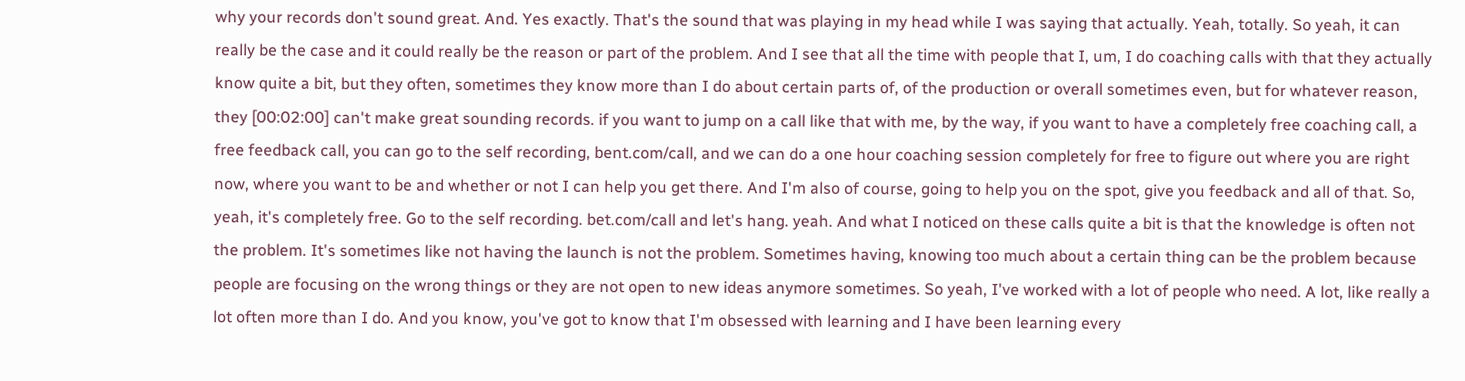why your records don't sound great. And. Yes exactly. That's the sound that was playing in my head while I was saying that actually. Yeah, totally. So yeah, it can really be the case and it could really be the reason or part of the problem. And I see that all the time with people that I, um, I do coaching calls with that they actually know quite a bit, but they often, sometimes they know more than I do about certain parts of, of the production or overall sometimes even, but for whatever reason, they [00:02:00] can't make great sounding records. if you want to jump on a call like that with me, by the way, if you want to have a completely free coaching call, a free feedback call, you can go to the self recording, bent.com/call, and we can do a one hour coaching session completely for free to figure out where you are right now, where you want to be and whether or not I can help you get there. And I'm also of course, going to help you on the spot, give you feedback and all of that. So, yeah, it's completely free. Go to the self recording. bet.com/call and let's hang. yeah. And what I noticed on these calls quite a bit is that the knowledge is often not the problem. It's sometimes like not having the launch is not the problem. Sometimes having, knowing too much about a certain thing can be the problem because people are focusing on the wrong things or they are not open to new ideas anymore sometimes. So yeah, I've worked with a lot of people who need. A lot, like really a lot often more than I do. And you know, you've got to know that I'm obsessed with learning and I have been learning every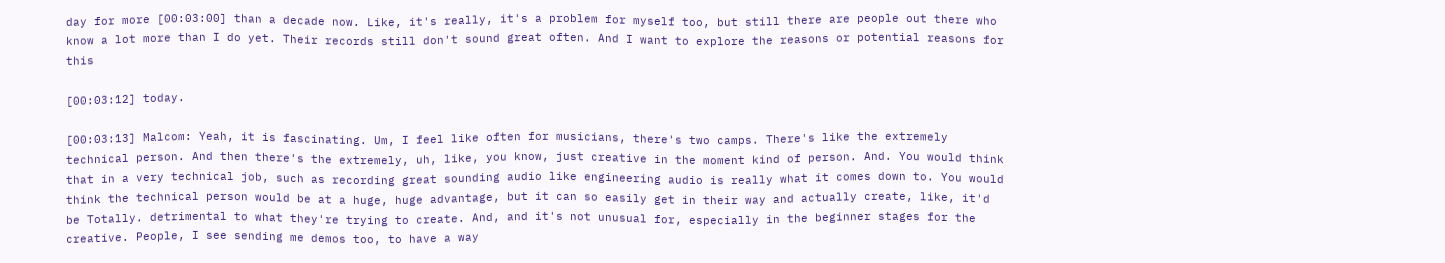day for more [00:03:00] than a decade now. Like, it's really, it's a problem for myself too, but still there are people out there who know a lot more than I do yet. Their records still don't sound great often. And I want to explore the reasons or potential reasons for this

[00:03:12] today.

[00:03:13] Malcom: Yeah, it is fascinating. Um, I feel like often for musicians, there's two camps. There's like the extremely technical person. And then there's the extremely, uh, like, you know, just creative in the moment kind of person. And. You would think that in a very technical job, such as recording great sounding audio like engineering audio is really what it comes down to. You would think the technical person would be at a huge, huge advantage, but it can so easily get in their way and actually create, like, it'd be Totally. detrimental to what they're trying to create. And, and it's not unusual for, especially in the beginner stages for the creative. People, I see sending me demos too, to have a way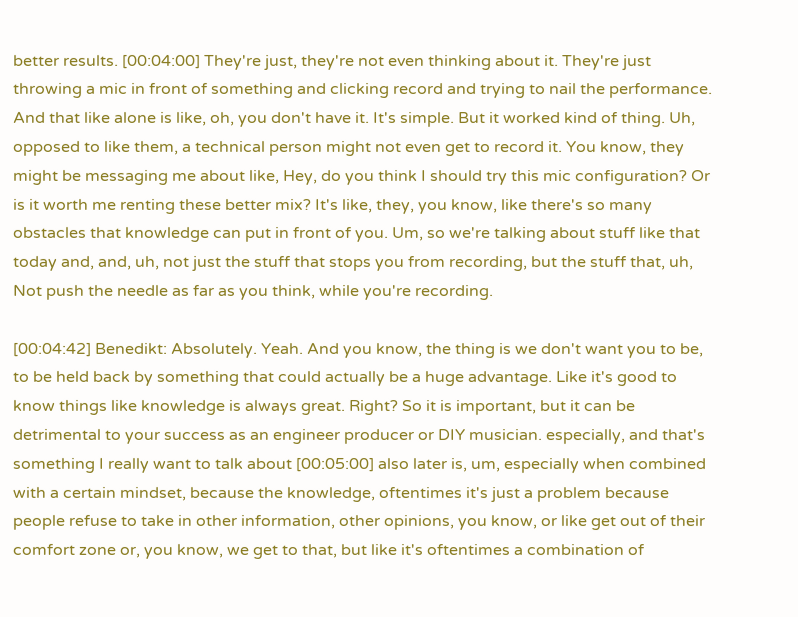better results. [00:04:00] They're just, they're not even thinking about it. They're just throwing a mic in front of something and clicking record and trying to nail the performance. And that like alone is like, oh, you don't have it. It's simple. But it worked kind of thing. Uh, opposed to like them, a technical person might not even get to record it. You know, they might be messaging me about like, Hey, do you think I should try this mic configuration? Or is it worth me renting these better mix? It's like, they, you know, like there's so many obstacles that knowledge can put in front of you. Um, so we're talking about stuff like that today and, and, uh, not just the stuff that stops you from recording, but the stuff that, uh, Not push the needle as far as you think, while you're recording.

[00:04:42] Benedikt: Absolutely. Yeah. And you know, the thing is we don't want you to be, to be held back by something that could actually be a huge advantage. Like it's good to know things like knowledge is always great. Right? So it is important, but it can be detrimental to your success as an engineer producer or DIY musician. especially, and that's something I really want to talk about [00:05:00] also later is, um, especially when combined with a certain mindset, because the knowledge, oftentimes it's just a problem because people refuse to take in other information, other opinions, you know, or like get out of their comfort zone or, you know, we get to that, but like it's oftentimes a combination of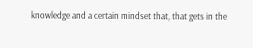knowledge and a certain mindset that, that gets in the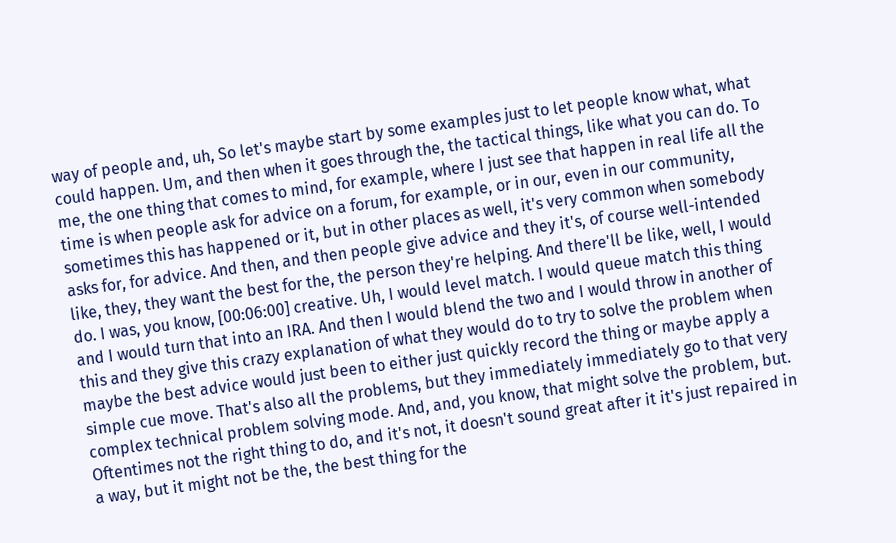way of people and, uh, So let's maybe start by some examples just to let people know what, what could happen. Um, and then when it goes through the, the tactical things, like what you can do. To me, the one thing that comes to mind, for example, where I just see that happen in real life all the time is when people ask for advice on a forum, for example, or in our, even in our community, sometimes this has happened or it, but in other places as well, it's very common when somebody asks for, for advice. And then, and then people give advice and they it's, of course well-intended like, they, they want the best for the, the person they're helping. And there'll be like, well, I would do. I was, you know, [00:06:00] creative. Uh, I would level match. I would queue match this thing and I would turn that into an IRA. And then I would blend the two and I would throw in another of this and they give this crazy explanation of what they would do to try to solve the problem when maybe the best advice would just been to either just quickly record the thing or maybe apply a simple cue move. That's also all the problems, but they immediately immediately go to that very complex technical problem solving mode. And, and, you know, that might solve the problem, but. Oftentimes not the right thing to do, and it's not, it doesn't sound great after it it's just repaired in a way, but it might not be the, the best thing for the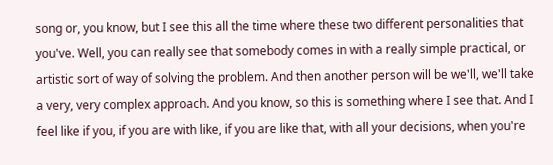song or, you know, but I see this all the time where these two different personalities that you've. Well, you can really see that somebody comes in with a really simple practical, or artistic sort of way of solving the problem. And then another person will be we'll, we'll take a very, very complex approach. And you know, so this is something where I see that. And I feel like if you, if you are with like, if you are like that, with all your decisions, when you're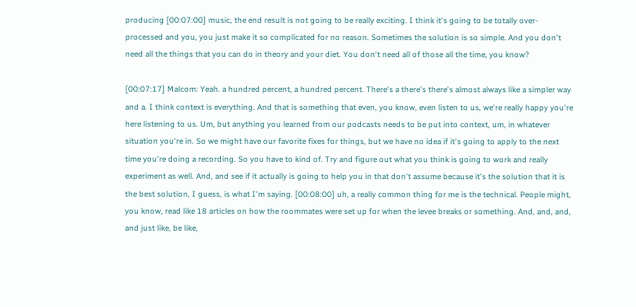producing [00:07:00] music, the end result is not going to be really exciting. I think it's going to be totally over-processed and you, you just make it so complicated for no reason. Sometimes the solution is so simple. And you don't need all the things that you can do in theory and your diet. You don't need all of those all the time, you know?

[00:07:17] Malcom: Yeah. a hundred percent, a hundred percent. There's a there's there's almost always like a simpler way and a. I think context is everything. And that is something that even, you know, even listen to us, we're really happy you're here listening to us. Um, but anything you learned from our podcasts needs to be put into context, um, in whatever situation you're in. So we might have our favorite fixes for things, but we have no idea if it's going to apply to the next time you're doing a recording. So you have to kind of. Try and figure out what you think is going to work and really experiment as well. And, and see if it actually is going to help you in that don't assume because it's the solution that it is the best solution, I guess, is what I'm saying. [00:08:00] uh, a really common thing for me is the technical. People might, you know, read like 18 articles on how the roommates were set up for when the levee breaks or something. And, and, and, and just like, be like,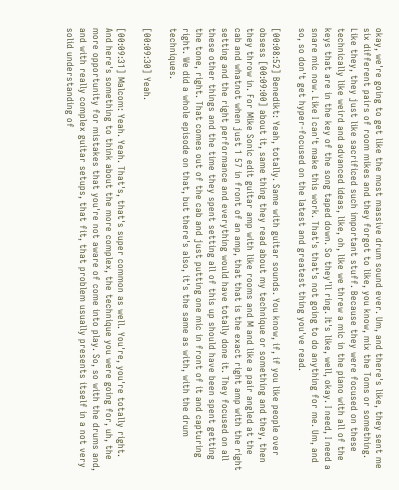okay, we're going to get like the most massive drum sound ever. Um, and there's like, they sent me six different pairs of room mikes and they forgot to like, you know, mix the Toms or something. Like they, they just like sacrificed such important stuff. Because they were focused on these technically like weird and advanced ideas, like, oh, like we threw a mic in the piano with all of the keys that are in the key of the song taped down. So they'll ring. It's like, well, okay. I need, I need a snare mic now. Like I can't make this work. That's that's not going to do anything for me. Um, and so, so don't get hyper-focused on the latest and greatest thing you've read.

[00:08:52] Benedikt: Yeah, totally. Same with guitar sounds. You know, if, if you like people over obsess [00:09:00] about it, same thing they read about my technique or something and they, then they throw in. For Mike Sonic edit guitar amp with like rooms and M and like a pair angled at the cab and whatnot when just 1 57 in front of an amp, that that is the exact right amp with the right setting and the right performance and everything would have totally done it. They focused on all these other things and the time they spent setting all of this up should have been spent getting the tone, right. That comes out of the cab and just putting one mic in front of it and capturing right. We did a whole episode on that, but there's also, it's the same as with, with the drum techniques.

[00:09:30] Yeah.

[00:09:31] Malcom: Yeah. Yeah. That's, that's super common as well. You're, you're totally right. And here's something to think about the more complex, the technique you were going for, uh, the more opportunity for mistakes that you're not aware of come into play. So, so with the drums and, and with really complex guitar setups, that fit, that problem usually presents itself in a not very solid understanding of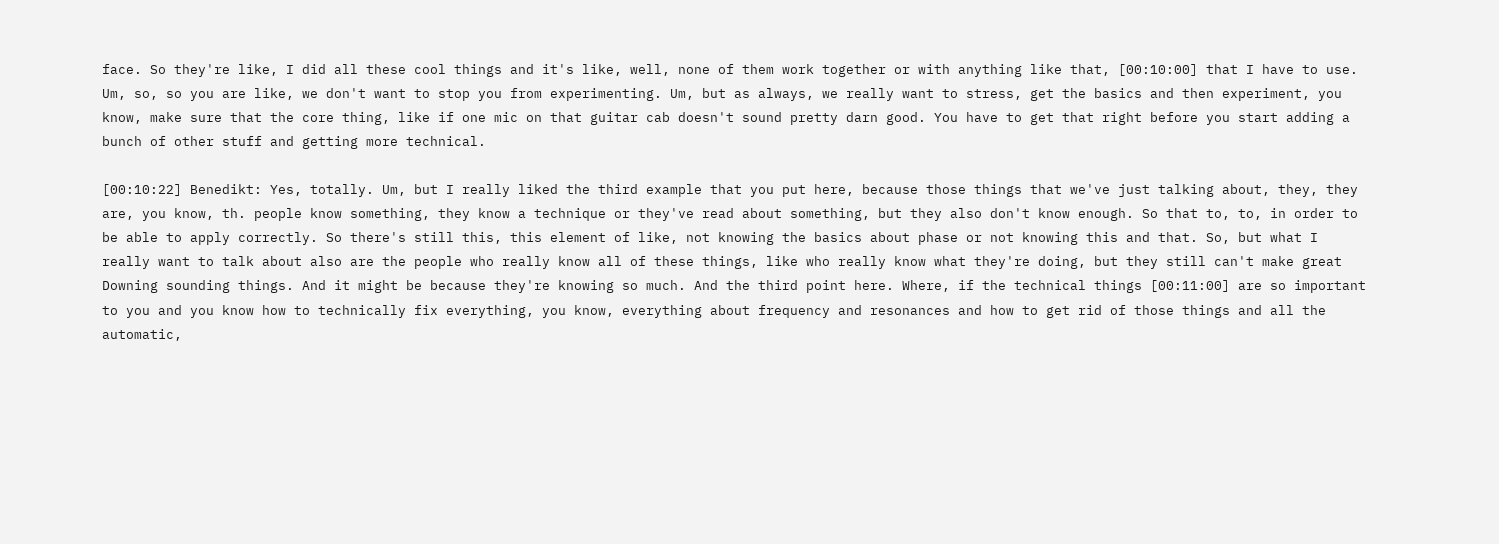face. So they're like, I did all these cool things and it's like, well, none of them work together or with anything like that, [00:10:00] that I have to use. Um, so, so you are like, we don't want to stop you from experimenting. Um, but as always, we really want to stress, get the basics and then experiment, you know, make sure that the core thing, like if one mic on that guitar cab doesn't sound pretty darn good. You have to get that right before you start adding a bunch of other stuff and getting more technical.

[00:10:22] Benedikt: Yes, totally. Um, but I really liked the third example that you put here, because those things that we've just talking about, they, they are, you know, th. people know something, they know a technique or they've read about something, but they also don't know enough. So that to, to, in order to be able to apply correctly. So there's still this, this element of like, not knowing the basics about phase or not knowing this and that. So, but what I really want to talk about also are the people who really know all of these things, like who really know what they're doing, but they still can't make great Downing sounding things. And it might be because they're knowing so much. And the third point here. Where, if the technical things [00:11:00] are so important to you and you know how to technically fix everything, you know, everything about frequency and resonances and how to get rid of those things and all the automatic,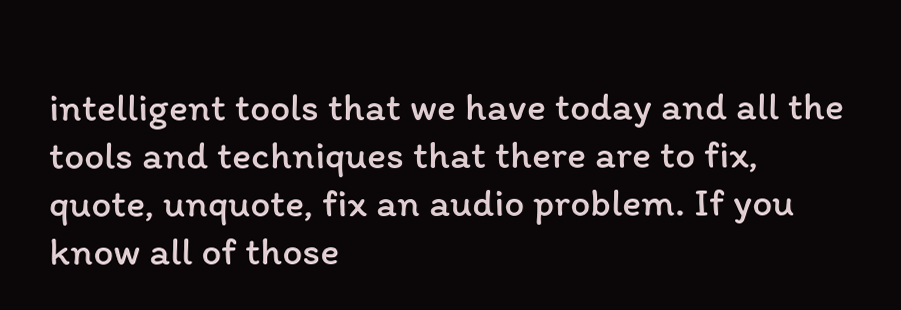intelligent tools that we have today and all the tools and techniques that there are to fix, quote, unquote, fix an audio problem. If you know all of those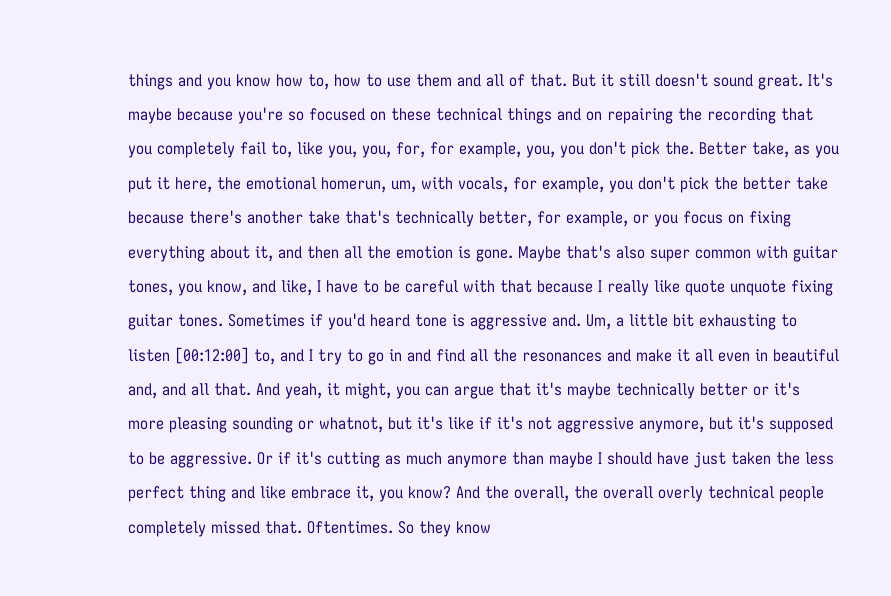things and you know how to, how to use them and all of that. But it still doesn't sound great. It's maybe because you're so focused on these technical things and on repairing the recording that you completely fail to, like you, you, for, for example, you, you don't pick the. Better take, as you put it here, the emotional homerun, um, with vocals, for example, you don't pick the better take because there's another take that's technically better, for example, or you focus on fixing everything about it, and then all the emotion is gone. Maybe that's also super common with guitar tones, you know, and like, I have to be careful with that because I really like quote unquote fixing guitar tones. Sometimes if you'd heard tone is aggressive and. Um, a little bit exhausting to listen [00:12:00] to, and I try to go in and find all the resonances and make it all even in beautiful and, and all that. And yeah, it might, you can argue that it's maybe technically better or it's more pleasing sounding or whatnot, but it's like if it's not aggressive anymore, but it's supposed to be aggressive. Or if it's cutting as much anymore than maybe I should have just taken the less perfect thing and like embrace it, you know? And the overall, the overall overly technical people completely missed that. Oftentimes. So they know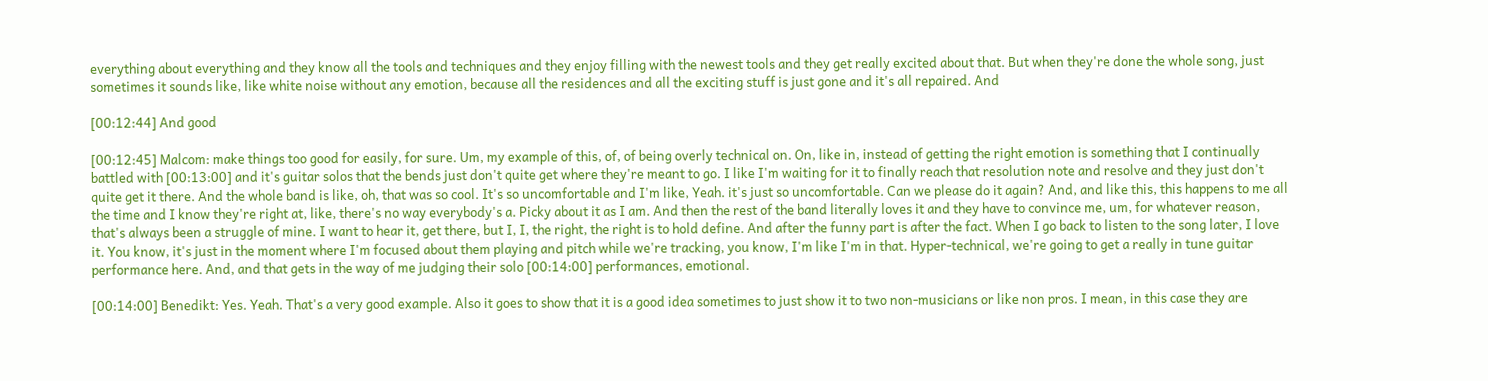everything about everything and they know all the tools and techniques and they enjoy filling with the newest tools and they get really excited about that. But when they're done the whole song, just sometimes it sounds like, like white noise without any emotion, because all the residences and all the exciting stuff is just gone and it's all repaired. And

[00:12:44] And good

[00:12:45] Malcom: make things too good for easily, for sure. Um, my example of this, of, of being overly technical on. On, like in, instead of getting the right emotion is something that I continually battled with [00:13:00] and it's guitar solos that the bends just don't quite get where they're meant to go. I like I'm waiting for it to finally reach that resolution note and resolve and they just don't quite get it there. And the whole band is like, oh, that was so cool. It's so uncomfortable and I'm like, Yeah. it's just so uncomfortable. Can we please do it again? And, and like this, this happens to me all the time and I know they're right at, like, there's no way everybody's a. Picky about it as I am. And then the rest of the band literally loves it and they have to convince me, um, for whatever reason, that's always been a struggle of mine. I want to hear it, get there, but I, I, the right, the right is to hold define. And after the funny part is after the fact. When I go back to listen to the song later, I love it. You know, it's just in the moment where I'm focused about them playing and pitch while we're tracking, you know, I'm like I'm in that. Hyper-technical, we're going to get a really in tune guitar performance here. And, and that gets in the way of me judging their solo [00:14:00] performances, emotional.

[00:14:00] Benedikt: Yes. Yeah. That's a very good example. Also it goes to show that it is a good idea sometimes to just show it to two non-musicians or like non pros. I mean, in this case they are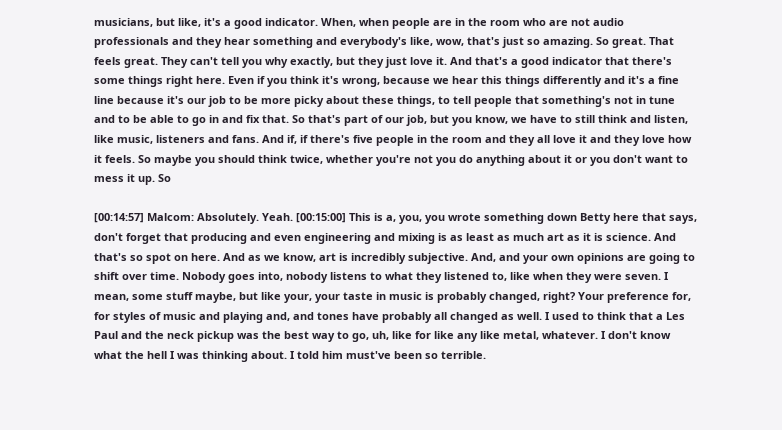musicians, but like, it's a good indicator. When, when people are in the room who are not audio professionals and they hear something and everybody's like, wow, that's just so amazing. So great. That feels great. They can't tell you why exactly, but they just love it. And that's a good indicator that there's some things right here. Even if you think it's wrong, because we hear this things differently and it's a fine line because it's our job to be more picky about these things, to tell people that something's not in tune and to be able to go in and fix that. So that's part of our job, but you know, we have to still think and listen, like music, listeners and fans. And if, if there's five people in the room and they all love it and they love how it feels. So maybe you should think twice, whether you're not you do anything about it or you don't want to mess it up. So

[00:14:57] Malcom: Absolutely. Yeah. [00:15:00] This is a, you, you wrote something down Betty here that says, don't forget that producing and even engineering and mixing is as least as much art as it is science. And that's so spot on here. And as we know, art is incredibly subjective. And, and your own opinions are going to shift over time. Nobody goes into, nobody listens to what they listened to, like when they were seven. I mean, some stuff maybe, but like your, your taste in music is probably changed, right? Your preference for, for styles of music and playing and, and tones have probably all changed as well. I used to think that a Les Paul and the neck pickup was the best way to go, uh, like for like any like metal, whatever. I don't know what the hell I was thinking about. I told him must've been so terrible.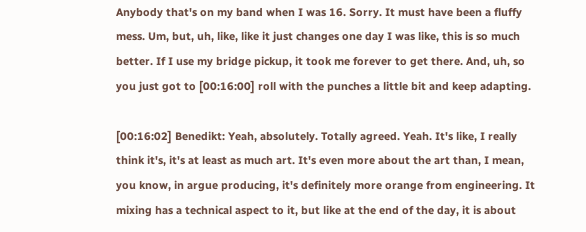Anybody that's on my band when I was 16. Sorry. It must have been a fluffy mess. Um, but, uh, like, like it just changes one day I was like, this is so much better. If I use my bridge pickup, it took me forever to get there. And, uh, so you just got to [00:16:00] roll with the punches a little bit and keep adapting.

[00:16:02] Benedikt: Yeah, absolutely. Totally agreed. Yeah. It's like, I really think it's, it's at least as much art. It's even more about the art than, I mean, you know, in argue producing, it's definitely more orange from engineering. It mixing has a technical aspect to it, but like at the end of the day, it is about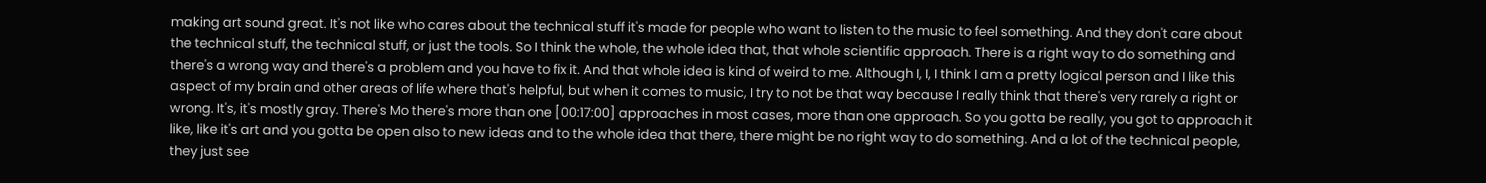making art sound great. It's not like who cares about the technical stuff it's made for people who want to listen to the music to feel something. And they don't care about the technical stuff, the technical stuff, or just the tools. So I think the whole, the whole idea that, that whole scientific approach. There is a right way to do something and there's a wrong way and there's a problem and you have to fix it. And that whole idea is kind of weird to me. Although I, I, I think I am a pretty logical person and I like this aspect of my brain and other areas of life where that's helpful, but when it comes to music, I try to not be that way because I really think that there's very rarely a right or wrong. It's, it's mostly gray. There's Mo there's more than one [00:17:00] approaches in most cases, more than one approach. So you gotta be really, you got to approach it like, like it's art and you gotta be open also to new ideas and to the whole idea that there, there might be no right way to do something. And a lot of the technical people, they just see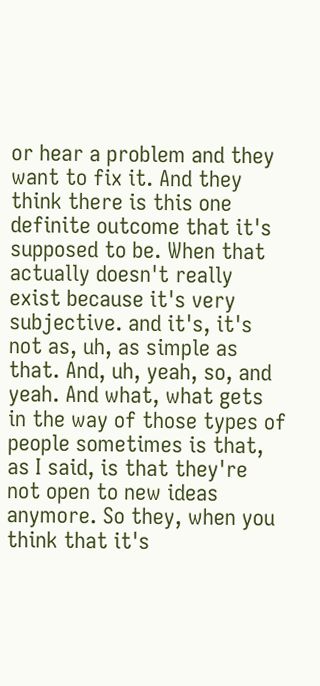or hear a problem and they want to fix it. And they think there is this one definite outcome that it's supposed to be. When that actually doesn't really exist because it's very subjective. and it's, it's not as, uh, as simple as that. And, uh, yeah, so, and yeah. And what, what gets in the way of those types of people sometimes is that, as I said, is that they're not open to new ideas anymore. So they, when you think that it's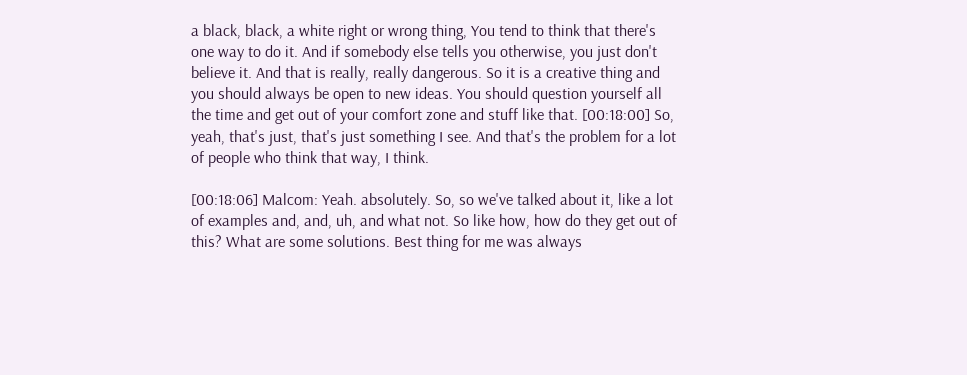a black, black, a white right or wrong thing, You tend to think that there's one way to do it. And if somebody else tells you otherwise, you just don't believe it. And that is really, really dangerous. So it is a creative thing and you should always be open to new ideas. You should question yourself all the time and get out of your comfort zone and stuff like that. [00:18:00] So, yeah, that's just, that's just something I see. And that's the problem for a lot of people who think that way, I think.

[00:18:06] Malcom: Yeah. absolutely. So, so we've talked about it, like a lot of examples and, and, uh, and what not. So like how, how do they get out of this? What are some solutions. Best thing for me was always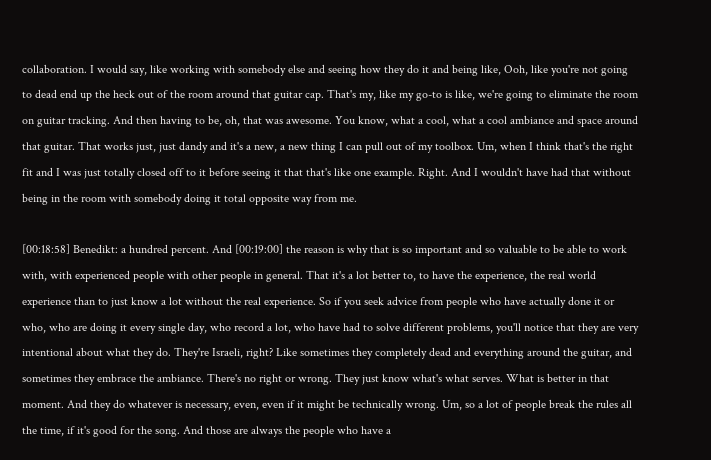collaboration. I would say, like working with somebody else and seeing how they do it and being like, Ooh, like you're not going to dead end up the heck out of the room around that guitar cap. That's my, like my go-to is like, we're going to eliminate the room on guitar tracking. And then having to be, oh, that was awesome. You know, what a cool, what a cool ambiance and space around that guitar. That works just, just dandy and it's a new, a new thing I can pull out of my toolbox. Um, when I think that's the right fit and I was just totally closed off to it before seeing it that that's like one example. Right. And I wouldn't have had that without being in the room with somebody doing it total opposite way from me.

[00:18:58] Benedikt: a hundred percent. And [00:19:00] the reason is why that is so important and so valuable to be able to work with, with experienced people with other people in general. That it's a lot better to, to have the experience, the real world experience than to just know a lot without the real experience. So if you seek advice from people who have actually done it or who, who are doing it every single day, who record a lot, who have had to solve different problems, you'll notice that they are very intentional about what they do. They're Israeli, right? Like sometimes they completely dead and everything around the guitar, and sometimes they embrace the ambiance. There's no right or wrong. They just know what's what serves. What is better in that moment. And they do whatever is necessary, even, even if it might be technically wrong. Um, so a lot of people break the rules all the time, if it's good for the song. And those are always the people who have a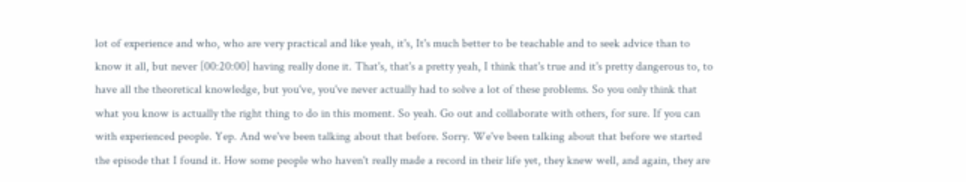lot of experience and who, who are very practical and like yeah, it's, It's much better to be teachable and to seek advice than to know it all, but never [00:20:00] having really done it. That's, that's a pretty yeah, I think that's true and it's pretty dangerous to, to have all the theoretical knowledge, but you've, you've never actually had to solve a lot of these problems. So you only think that what you know is actually the right thing to do in this moment. So yeah. Go out and collaborate with others, for sure. If you can with experienced people. Yep. And we've been talking about that before. Sorry. We've been talking about that before we started the episode that I found it. How some people who haven't really made a record in their life yet, they knew well, and again, they are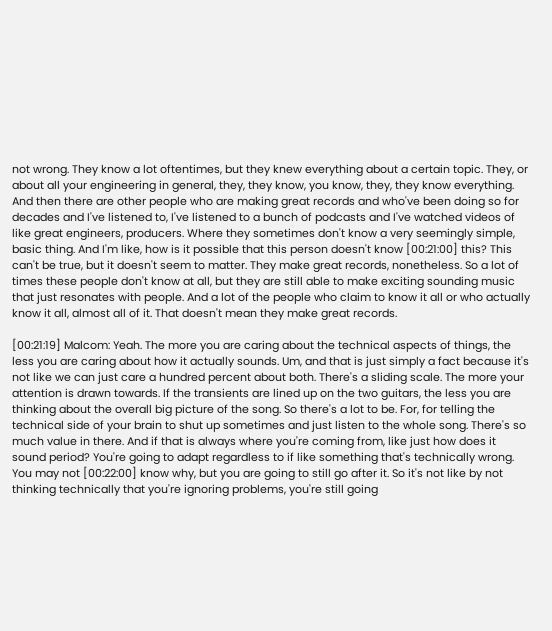not wrong. They know a lot oftentimes, but they knew everything about a certain topic. They, or about all your engineering in general, they, they know, you know, they, they know everything. And then there are other people who are making great records and who've been doing so for decades and I've listened to, I've listened to a bunch of podcasts and I've watched videos of like great engineers, producers. Where they sometimes don't know a very seemingly simple, basic thing. And I'm like, how is it possible that this person doesn't know [00:21:00] this? This can't be true, but it doesn't seem to matter. They make great records, nonetheless. So a lot of times these people don't know at all, but they are still able to make exciting sounding music that just resonates with people. And a lot of the people who claim to know it all or who actually know it all, almost all of it. That doesn't mean they make great records.

[00:21:19] Malcom: Yeah. The more you are caring about the technical aspects of things, the less you are caring about how it actually sounds. Um, and that is just simply a fact because it's not like we can just care a hundred percent about both. There's a sliding scale. The more your attention is drawn towards. If the transients are lined up on the two guitars, the less you are thinking about the overall big picture of the song. So there's a lot to be. For, for telling the technical side of your brain to shut up sometimes and just listen to the whole song. There's so much value in there. And if that is always where you're coming from, like just how does it sound period? You're going to adapt regardless to if like something that's technically wrong. You may not [00:22:00] know why, but you are going to still go after it. So it's not like by not thinking technically that you're ignoring problems, you're still going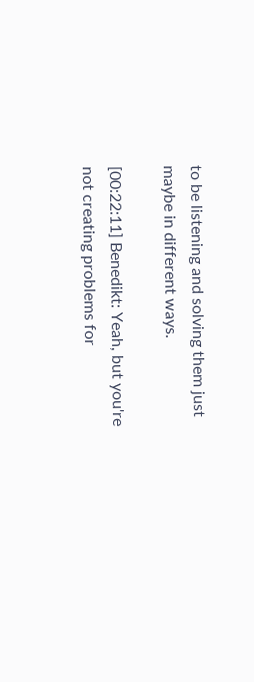to be listening and solving them just maybe in different ways.

[00:22:11] Benedikt: Yeah, but you're not creating problems for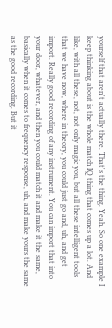yourself that aren't actually there. That's the thing. Yeah. So one example I keep thinking about is the whole match IQ thing that comes up a lot. And like, with all these, not, not only magic you, but all these intelligent tools that we have now, where in theory, you could just go and, uh, and get import. Really good recording of any instrument. You can import that into your door, whatever, and then you could match it and make it the same, basically when it comes to frequency response, uh, and make yours the same as the good recording. But it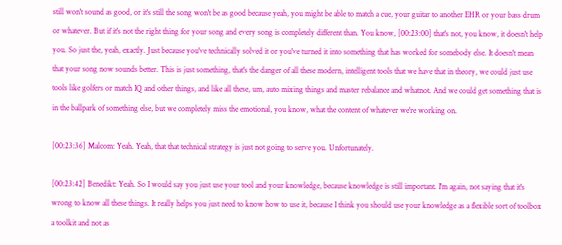still won't sound as good, or it's still the song won't be as good because yeah, you might be able to match a cue, your guitar to another EHR or your bass drum or whatever. But if it's not the right thing for your song and every song is completely different than. You know, [00:23:00] that's not, you know, it doesn't help you. So just the, yeah, exactly. Just because you've technically solved it or you've turned it into something that has worked for somebody else. It doesn't mean that your song now sounds better. This is just something, that's the danger of all these modern, intelligent tools that we have that in theory, we could just use tools like golfers or match IQ and other things, and like all these, um, auto mixing things and master rebalance and whatnot. And we could get something that is in the ballpark of something else, but we completely miss the emotional, you know, what the content of whatever we're working on.

[00:23:36] Malcom: Yeah. Yeah, that that technical strategy is just not going to serve you. Unfortunately.

[00:23:42] Benedikt: Yeah. So I would say you just use your tool and your knowledge, because knowledge is still important. I'm again, not saying that it's wrong to know all these things. It really helps you just need to know how to use it, because I think you should use your knowledge as a flexible sort of toolbox a toolkit and not as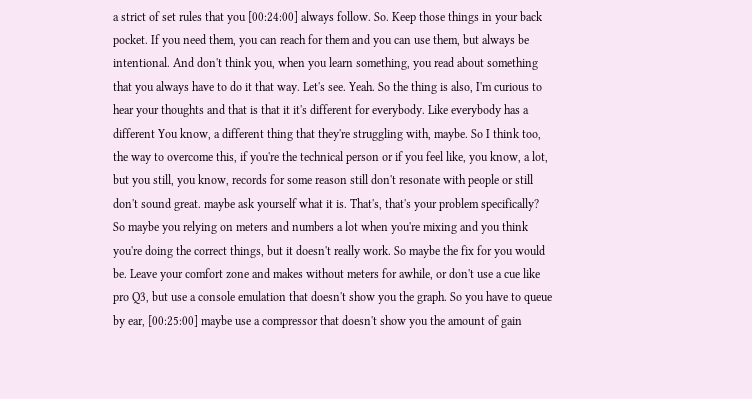a strict of set rules that you [00:24:00] always follow. So. Keep those things in your back pocket. If you need them, you can reach for them and you can use them, but always be intentional. And don't think you, when you learn something, you read about something that you always have to do it that way. Let's see. Yeah. So the thing is also, I'm curious to hear your thoughts and that is that it it's different for everybody. Like everybody has a different You know, a different thing that they're struggling with, maybe. So I think too, the way to overcome this, if you're the technical person or if you feel like, you know, a lot, but you still, you know, records for some reason still don't resonate with people or still don't sound great. maybe ask yourself what it is. That's, that's your problem specifically? So maybe you relying on meters and numbers a lot when you're mixing and you think you're doing the correct things, but it doesn't really work. So maybe the fix for you would be. Leave your comfort zone and makes without meters for awhile, or don't use a cue like pro Q3, but use a console emulation that doesn't show you the graph. So you have to queue by ear, [00:25:00] maybe use a compressor that doesn't show you the amount of gain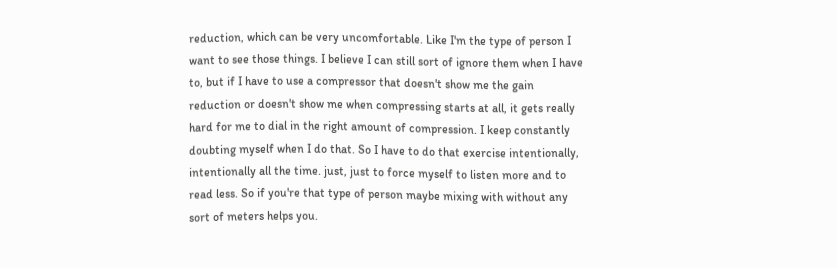reduction, which can be very uncomfortable. Like I'm the type of person I want to see those things. I believe I can still sort of ignore them when I have to, but if I have to use a compressor that doesn't show me the gain reduction or doesn't show me when compressing starts at all, it gets really hard for me to dial in the right amount of compression. I keep constantly doubting myself when I do that. So I have to do that exercise intentionally, intentionally all the time. just, just to force myself to listen more and to read less. So if you're that type of person maybe mixing with without any sort of meters helps you.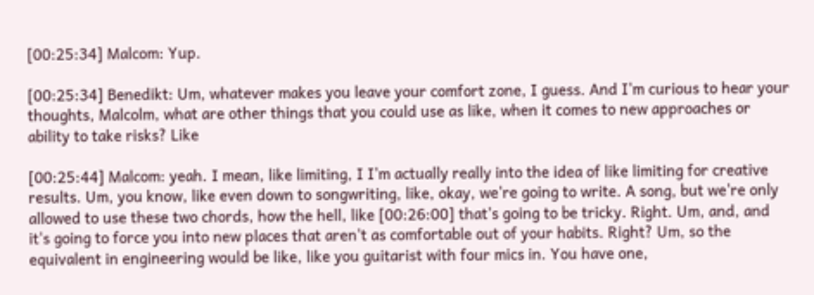[00:25:34] Malcom: Yup.

[00:25:34] Benedikt: Um, whatever makes you leave your comfort zone, I guess. And I'm curious to hear your thoughts, Malcolm, what are other things that you could use as like, when it comes to new approaches or ability to take risks? Like

[00:25:44] Malcom: yeah. I mean, like limiting, I I'm actually really into the idea of like limiting for creative results. Um, you know, like even down to songwriting, like, okay, we're going to write. A song, but we're only allowed to use these two chords, how the hell, like [00:26:00] that's going to be tricky. Right. Um, and, and it's going to force you into new places that aren't as comfortable out of your habits. Right? Um, so the equivalent in engineering would be like, like you guitarist with four mics in. You have one,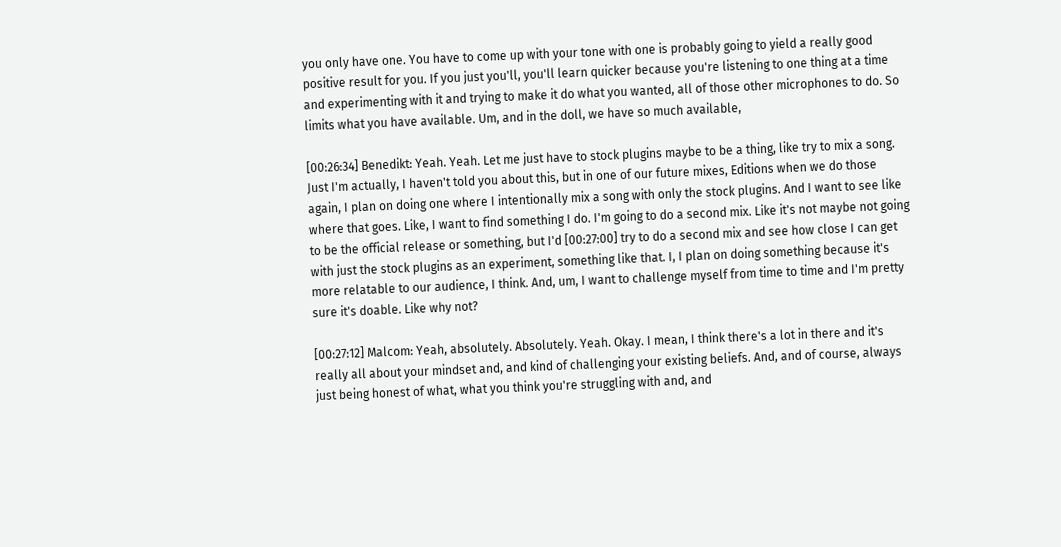you only have one. You have to come up with your tone with one is probably going to yield a really good positive result for you. If you just you'll, you'll learn quicker because you're listening to one thing at a time and experimenting with it and trying to make it do what you wanted, all of those other microphones to do. So limits what you have available. Um, and in the doll, we have so much available,

[00:26:34] Benedikt: Yeah. Yeah. Let me just have to stock plugins maybe to be a thing, like try to mix a song. Just I'm actually, I haven't told you about this, but in one of our future mixes, Editions when we do those again, I plan on doing one where I intentionally mix a song with only the stock plugins. And I want to see like where that goes. Like, I want to find something I do. I'm going to do a second mix. Like it's not maybe not going to be the official release or something, but I'd [00:27:00] try to do a second mix and see how close I can get with just the stock plugins as an experiment, something like that. I, I plan on doing something because it's more relatable to our audience, I think. And, um, I want to challenge myself from time to time and I'm pretty sure it's doable. Like why not?

[00:27:12] Malcom: Yeah, absolutely. Absolutely. Yeah. Okay. I mean, I think there's a lot in there and it's really all about your mindset and, and kind of challenging your existing beliefs. And, and of course, always just being honest of what, what you think you're struggling with and, and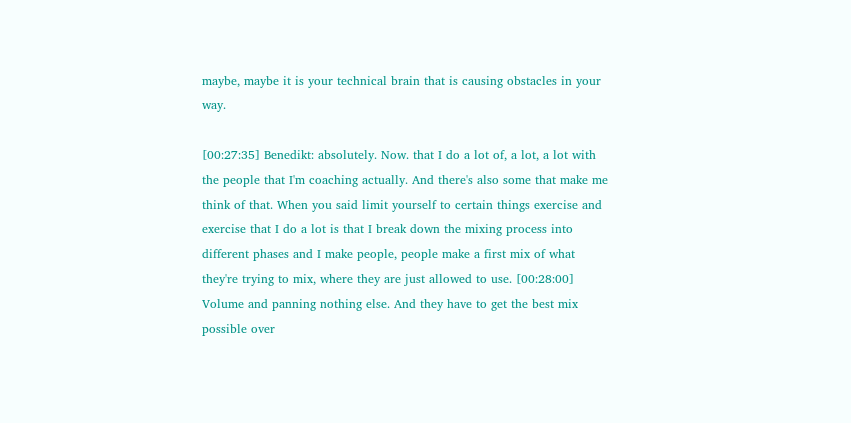maybe, maybe it is your technical brain that is causing obstacles in your way.

[00:27:35] Benedikt: absolutely. Now. that I do a lot of, a lot, a lot with the people that I'm coaching actually. And there's also some that make me think of that. When you said limit yourself to certain things exercise and exercise that I do a lot is that I break down the mixing process into different phases and I make people, people make a first mix of what they're trying to mix, where they are just allowed to use. [00:28:00] Volume and panning nothing else. And they have to get the best mix possible over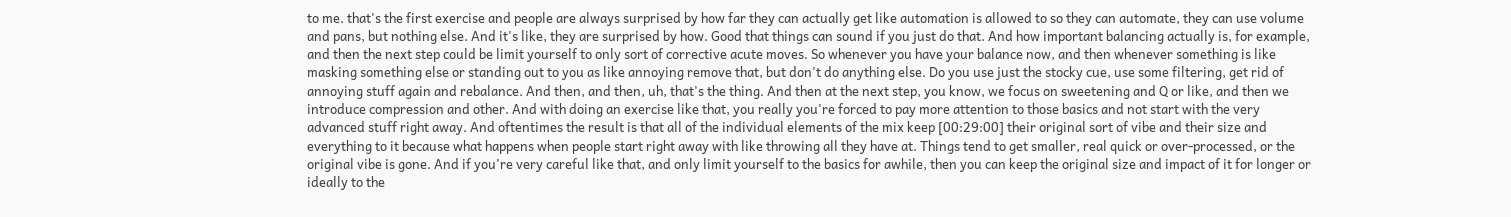to me. that's the first exercise and people are always surprised by how far they can actually get like automation is allowed to so they can automate, they can use volume and pans, but nothing else. And it's like, they are surprised by how. Good that things can sound if you just do that. And how important balancing actually is, for example, and then the next step could be limit yourself to only sort of corrective acute moves. So whenever you have your balance now, and then whenever something is like masking something else or standing out to you as like annoying remove that, but don't do anything else. Do you use just the stocky cue, use some filtering, get rid of annoying stuff again and rebalance. And then, and then, uh, that's the thing. And then at the next step, you know, we focus on sweetening and Q or like, and then we introduce compression and other. And with doing an exercise like that, you really you're forced to pay more attention to those basics and not start with the very advanced stuff right away. And oftentimes the result is that all of the individual elements of the mix keep [00:29:00] their original sort of vibe and their size and everything to it because what happens when people start right away with like throwing all they have at. Things tend to get smaller, real quick or over-processed, or the original vibe is gone. And if you're very careful like that, and only limit yourself to the basics for awhile, then you can keep the original size and impact of it for longer or ideally to the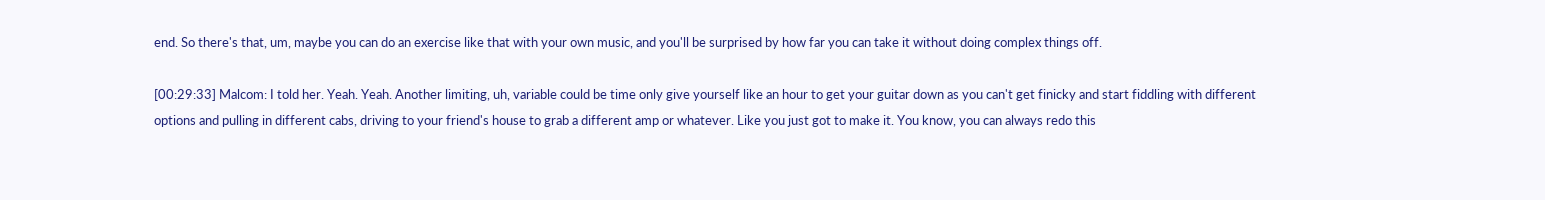end. So there's that, um, maybe you can do an exercise like that with your own music, and you'll be surprised by how far you can take it without doing complex things off.

[00:29:33] Malcom: I told her. Yeah. Yeah. Another limiting, uh, variable could be time only give yourself like an hour to get your guitar down as you can't get finicky and start fiddling with different options and pulling in different cabs, driving to your friend's house to grab a different amp or whatever. Like you just got to make it. You know, you can always redo this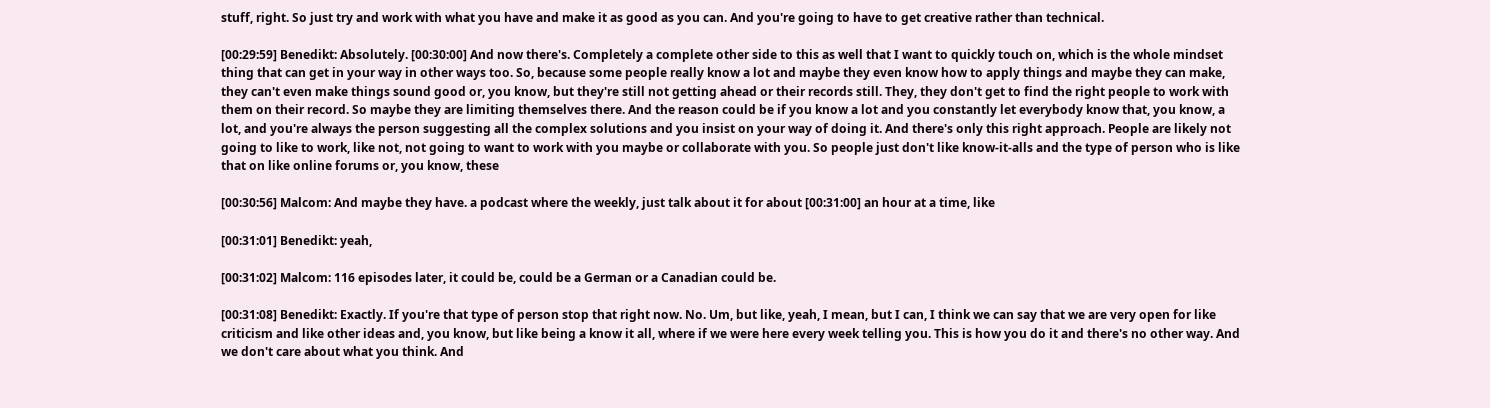stuff, right. So just try and work with what you have and make it as good as you can. And you're going to have to get creative rather than technical.

[00:29:59] Benedikt: Absolutely. [00:30:00] And now there's. Completely a complete other side to this as well that I want to quickly touch on, which is the whole mindset thing that can get in your way in other ways too. So, because some people really know a lot and maybe they even know how to apply things and maybe they can make, they can't even make things sound good or, you know, but they're still not getting ahead or their records still. They, they don't get to find the right people to work with them on their record. So maybe they are limiting themselves there. And the reason could be if you know a lot and you constantly let everybody know that, you know, a lot, and you're always the person suggesting all the complex solutions and you insist on your way of doing it. And there's only this right approach. People are likely not going to like to work, like not, not going to want to work with you maybe or collaborate with you. So people just don't like know-it-alls and the type of person who is like that on like online forums or, you know, these

[00:30:56] Malcom: And maybe they have. a podcast where the weekly, just talk about it for about [00:31:00] an hour at a time, like

[00:31:01] Benedikt: yeah,

[00:31:02] Malcom: 116 episodes later, it could be, could be a German or a Canadian could be.

[00:31:08] Benedikt: Exactly. If you're that type of person stop that right now. No. Um, but like, yeah, I mean, but I can, I think we can say that we are very open for like criticism and like other ideas and, you know, but like being a know it all, where if we were here every week telling you. This is how you do it and there's no other way. And we don't care about what you think. And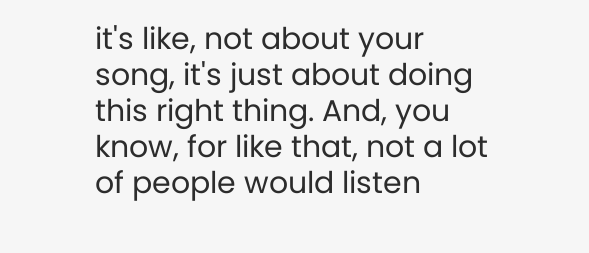it's like, not about your song, it's just about doing this right thing. And, you know, for like that, not a lot of people would listen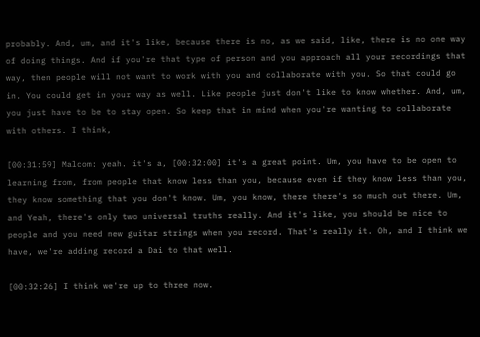probably. And, um, and it's like, because there is no, as we said, like, there is no one way of doing things. And if you're that type of person and you approach all your recordings that way, then people will not want to work with you and collaborate with you. So that could go in. You could get in your way as well. Like people just don't like to know whether. And, um, you just have to be to stay open. So keep that in mind when you're wanting to collaborate with others. I think,

[00:31:59] Malcom: yeah. it's a, [00:32:00] it's a great point. Um, you have to be open to learning from, from people that know less than you, because even if they know less than you, they know something that you don't know. Um, you know, there there's so much out there. Um, and Yeah, there's only two universal truths really. And it's like, you should be nice to people and you need new guitar strings when you record. That's really it. Oh, and I think we have, we're adding record a Dai to that well.

[00:32:26] I think we're up to three now.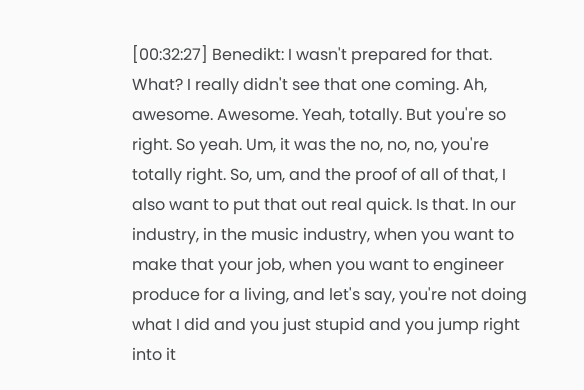[00:32:27] Benedikt: I wasn't prepared for that. What? I really didn't see that one coming. Ah, awesome. Awesome. Yeah, totally. But you're so right. So yeah. Um, it was the no, no, no, you're totally right. So, um, and the proof of all of that, I also want to put that out real quick. Is that. In our industry, in the music industry, when you want to make that your job, when you want to engineer produce for a living, and let's say, you're not doing what I did and you just stupid and you jump right into it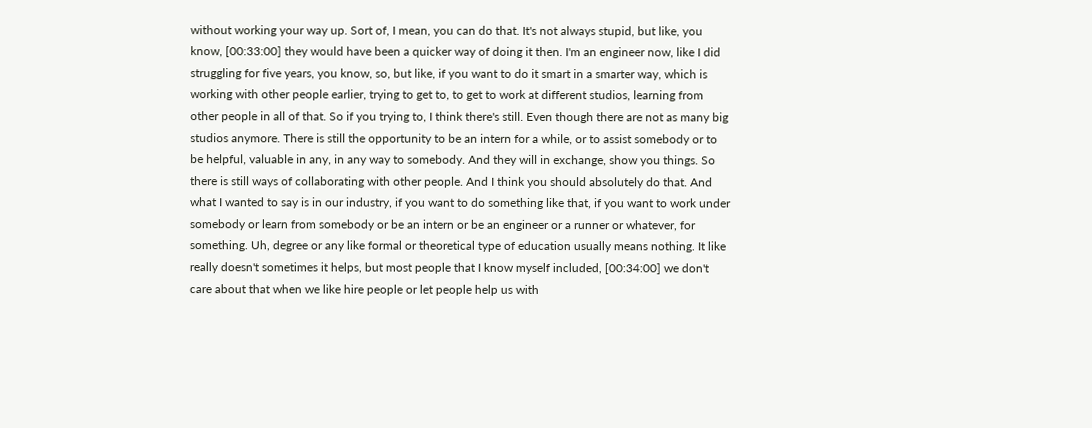without working your way up. Sort of, I mean, you can do that. It's not always stupid, but like, you know, [00:33:00] they would have been a quicker way of doing it then. I'm an engineer now, like I did struggling for five years, you know, so, but like, if you want to do it smart in a smarter way, which is working with other people earlier, trying to get to, to get to work at different studios, learning from other people in all of that. So if you trying to, I think there's still. Even though there are not as many big studios anymore. There is still the opportunity to be an intern for a while, or to assist somebody or to be helpful, valuable in any, in any way to somebody. And they will in exchange, show you things. So there is still ways of collaborating with other people. And I think you should absolutely do that. And what I wanted to say is in our industry, if you want to do something like that, if you want to work under somebody or learn from somebody or be an intern or be an engineer or a runner or whatever, for something. Uh, degree or any like formal or theoretical type of education usually means nothing. It like really doesn't sometimes it helps, but most people that I know myself included, [00:34:00] we don't care about that when we like hire people or let people help us with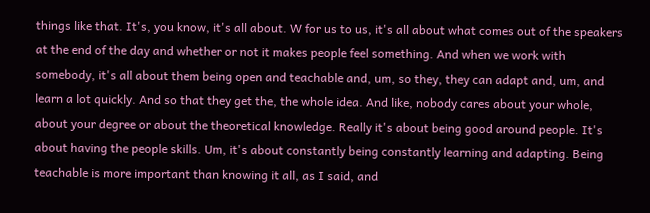things like that. It's, you know, it's all about. W for us to us, it's all about what comes out of the speakers at the end of the day and whether or not it makes people feel something. And when we work with somebody, it's all about them being open and teachable and, um, so they, they can adapt and, um, and learn a lot quickly. And so that they get the, the whole idea. And like, nobody cares about your whole, about your degree or about the theoretical knowledge. Really it's about being good around people. It's about having the people skills. Um, it's about constantly being constantly learning and adapting. Being teachable is more important than knowing it all, as I said, and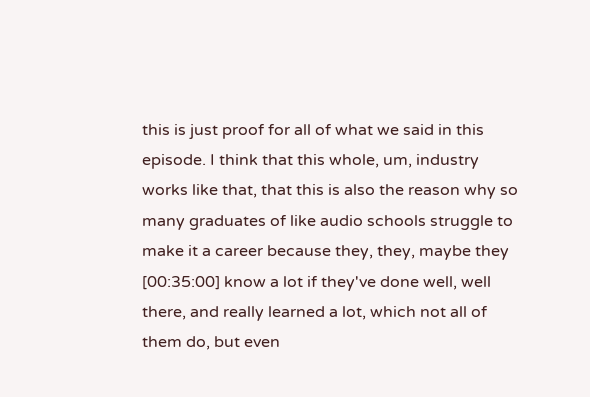this is just proof for all of what we said in this episode. I think that this whole, um, industry works like that, that this is also the reason why so many graduates of like audio schools struggle to make it a career because they, they, maybe they [00:35:00] know a lot if they've done well, well there, and really learned a lot, which not all of them do, but even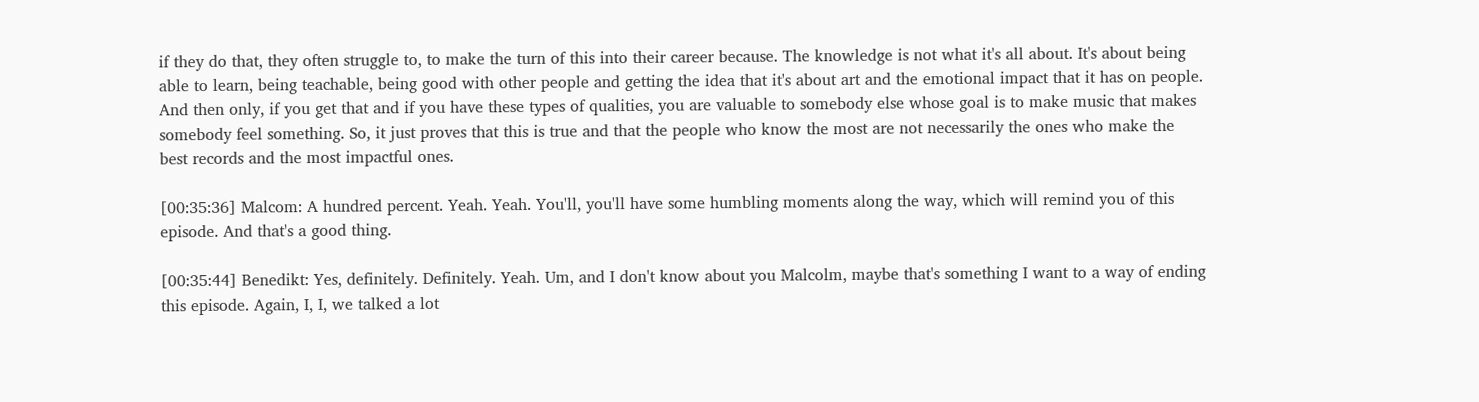if they do that, they often struggle to, to make the turn of this into their career because. The knowledge is not what it's all about. It's about being able to learn, being teachable, being good with other people and getting the idea that it's about art and the emotional impact that it has on people. And then only, if you get that and if you have these types of qualities, you are valuable to somebody else whose goal is to make music that makes somebody feel something. So, it just proves that this is true and that the people who know the most are not necessarily the ones who make the best records and the most impactful ones.

[00:35:36] Malcom: A hundred percent. Yeah. Yeah. You'll, you'll have some humbling moments along the way, which will remind you of this episode. And that's a good thing.

[00:35:44] Benedikt: Yes, definitely. Definitely. Yeah. Um, and I don't know about you Malcolm, maybe that's something I want to a way of ending this episode. Again, I, I, we talked a lot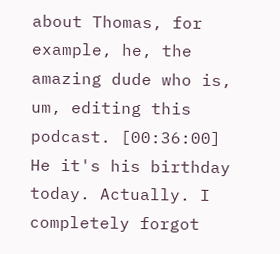about Thomas, for example, he, the amazing dude who is, um, editing this podcast. [00:36:00] He it's his birthday today. Actually. I completely forgot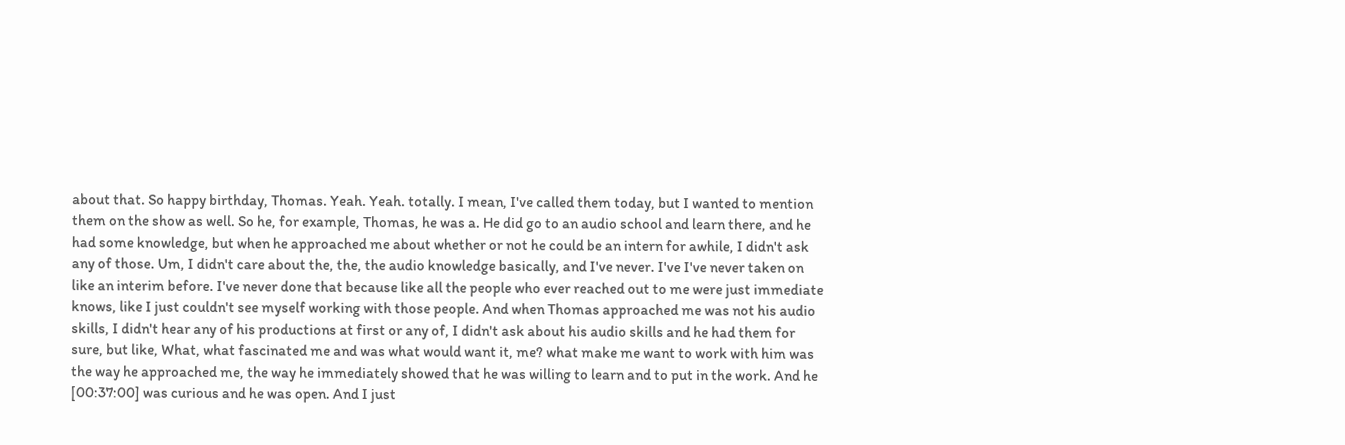about that. So happy birthday, Thomas. Yeah. Yeah. totally. I mean, I've called them today, but I wanted to mention them on the show as well. So he, for example, Thomas, he was a. He did go to an audio school and learn there, and he had some knowledge, but when he approached me about whether or not he could be an intern for awhile, I didn't ask any of those. Um, I didn't care about the, the, the audio knowledge basically, and I've never. I've I've never taken on like an interim before. I've never done that because like all the people who ever reached out to me were just immediate knows, like I just couldn't see myself working with those people. And when Thomas approached me was not his audio skills, I didn't hear any of his productions at first or any of, I didn't ask about his audio skills and he had them for sure, but like, What, what fascinated me and was what would want it, me? what make me want to work with him was the way he approached me, the way he immediately showed that he was willing to learn and to put in the work. And he [00:37:00] was curious and he was open. And I just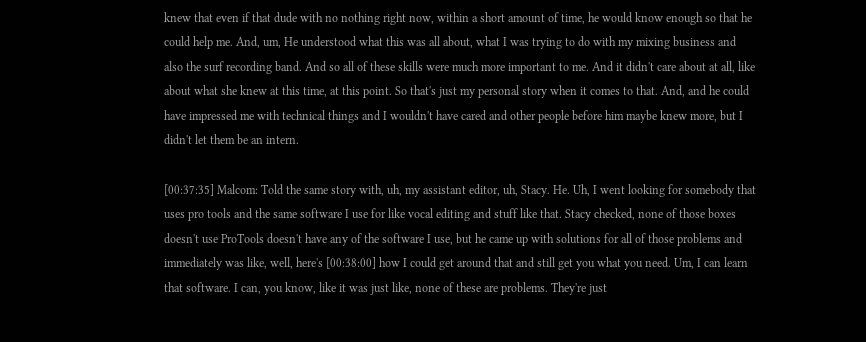knew that even if that dude with no nothing right now, within a short amount of time, he would know enough so that he could help me. And, um, He understood what this was all about, what I was trying to do with my mixing business and also the surf recording band. And so all of these skills were much more important to me. And it didn't care about at all, like about what she knew at this time, at this point. So that's just my personal story when it comes to that. And, and he could have impressed me with technical things and I wouldn't have cared and other people before him maybe knew more, but I didn't let them be an intern.

[00:37:35] Malcom: Told the same story with, uh, my assistant editor, uh, Stacy. He. Uh, I went looking for somebody that uses pro tools and the same software I use for like vocal editing and stuff like that. Stacy checked, none of those boxes doesn't use ProTools doesn't have any of the software I use, but he came up with solutions for all of those problems and immediately was like, well, here's [00:38:00] how I could get around that and still get you what you need. Um, I can learn that software. I can, you know, like it was just like, none of these are problems. They're just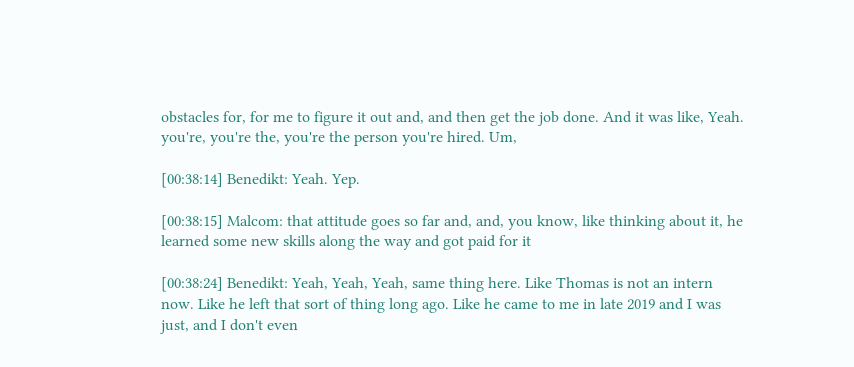obstacles for, for me to figure it out and, and then get the job done. And it was like, Yeah. you're, you're the, you're the person you're hired. Um,

[00:38:14] Benedikt: Yeah. Yep.

[00:38:15] Malcom: that attitude goes so far and, and, you know, like thinking about it, he learned some new skills along the way and got paid for it

[00:38:24] Benedikt: Yeah, Yeah, Yeah, same thing here. Like Thomas is not an intern now. Like he left that sort of thing long ago. Like he came to me in late 2019 and I was just, and I don't even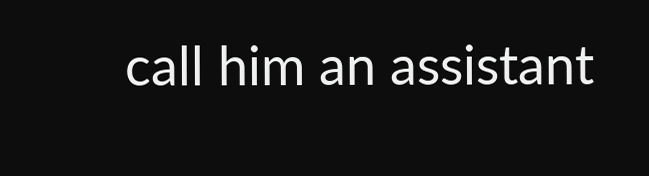call him an assistant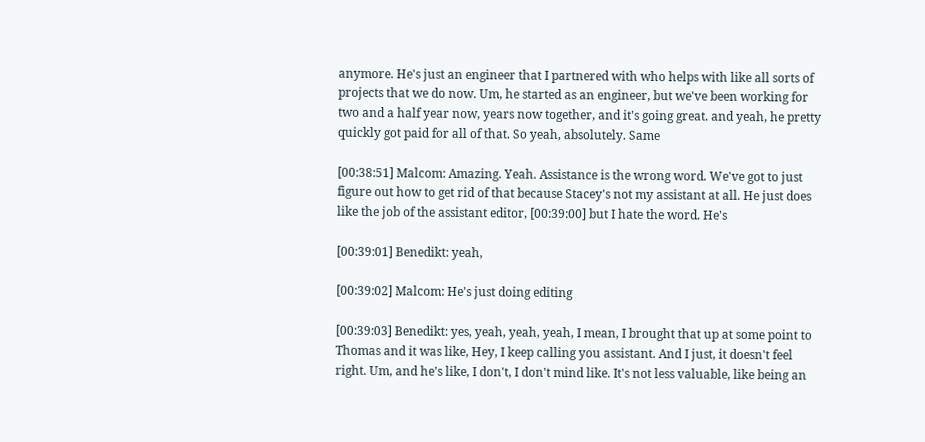anymore. He's just an engineer that I partnered with who helps with like all sorts of projects that we do now. Um, he started as an engineer, but we've been working for two and a half year now, years now together, and it's going great. and yeah, he pretty quickly got paid for all of that. So yeah, absolutely. Same

[00:38:51] Malcom: Amazing. Yeah. Assistance is the wrong word. We've got to just figure out how to get rid of that because Stacey's not my assistant at all. He just does like the job of the assistant editor, [00:39:00] but I hate the word. He's

[00:39:01] Benedikt: yeah,

[00:39:02] Malcom: He's just doing editing

[00:39:03] Benedikt: yes, yeah, yeah, yeah, I mean, I brought that up at some point to Thomas and it was like, Hey, I keep calling you assistant. And I just, it doesn't feel right. Um, and he's like, I don't, I don't mind like. It's not less valuable, like being an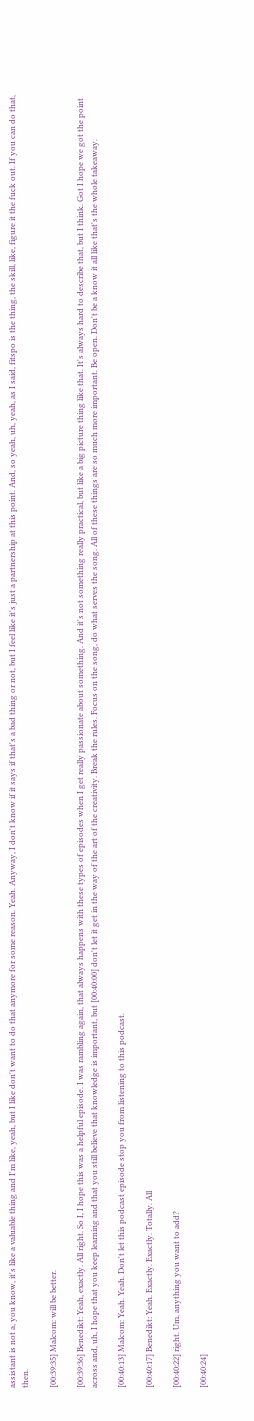assistant is not a, you know, it's like a valuable thing and I'm like, yeah, but I like don't want to do that anymore for some reason. Yeah. Anyway, I don't know if it says if that's a bad thing or not, but I feel like it's just a partnership at this point. And, so yeah, uh, yeah, as I said, fitspo is the thing, the skill, like, figure it the fuck out. If you can do that, then.

[00:39:35] Malcom: will be better.

[00:39:36] Benedikt: Yeah, exactly. All right. So I, I hope this was a helpful episode. I was rambling again, that always happens with these types of episodes when I get really passionate about something. And it's not something really practical, but like a big picture thing like that. It's always hard to describe that, but I think. Got I hope we got the point across and, uh, I hope that you keep learning and that you still believe that knowledge is important, but [00:40:00] don't let it get in the way of the art of the creativity. Break the rules. Focus on the song, do what serves the song. All of these things are so much more important. Be open. Don't be a know it all like that's the whole takeaway.

[00:40:13] Malcom: Yeah. Yeah. Don't let this podcast episode stop you from listening to this podcast.

[00:40:17] Benedikt: Yeah. Exactly. Exactly. Totally. All

[00:40:22] right. Um, anything you want to add?

[00:40:24]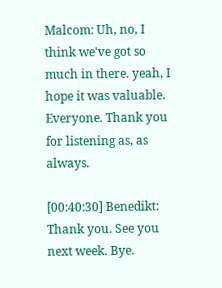Malcom: Uh, no, I think we've got so much in there. yeah, I hope it was valuable. Everyone. Thank you for listening as, as always.

[00:40:30] Benedikt: Thank you. See you next week. Bye.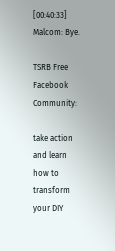[00:40:33] Malcom: Bye.

TSRB Free Facebook Community:

take action and learn how to transform your DIY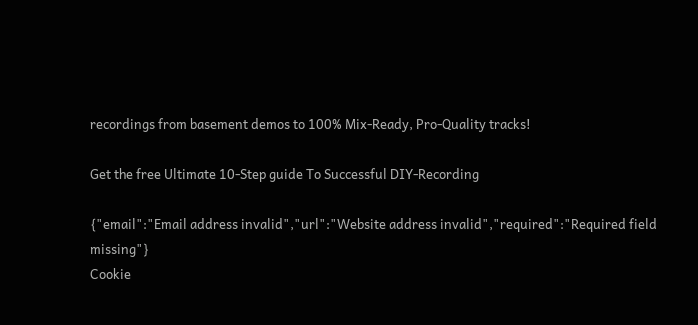recordings from basement demos to 100% Mix-Ready, Pro-Quality tracks!

Get the free Ultimate 10-Step guide To Successful DIY-Recording

{"email":"Email address invalid","url":"Website address invalid","required":"Required field missing"}
Cookie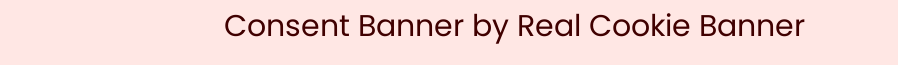Consent Banner by Real Cookie Banner